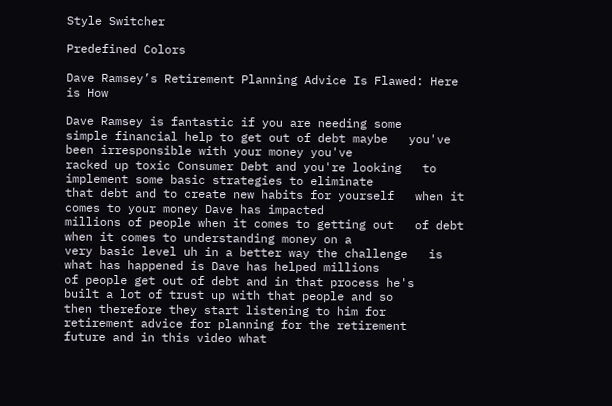Style Switcher

Predefined Colors

Dave Ramsey’s Retirement Planning Advice Is Flawed: Here is How

Dave Ramsey is fantastic if you are needing some
simple financial help to get out of debt maybe   you've been irresponsible with your money you've
racked up toxic Consumer Debt and you're looking   to implement some basic strategies to eliminate
that debt and to create new habits for yourself   when it comes to your money Dave has impacted
millions of people when it comes to getting out   of debt when it comes to understanding money on a
very basic level uh in a better way the challenge   is what has happened is Dave has helped millions
of people get out of debt and in that process he's   built a lot of trust up with that people and so
then therefore they start listening to him for   retirement advice for planning for the retirement
future and in this video what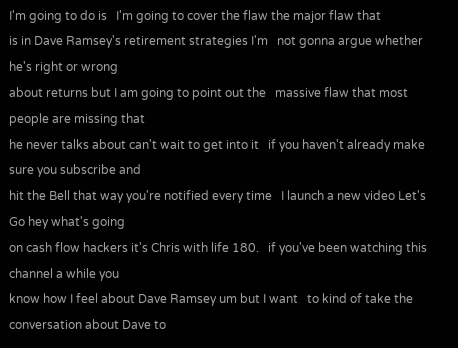I'm going to do is   I'm going to cover the flaw the major flaw that
is in Dave Ramsey's retirement strategies I'm   not gonna argue whether he's right or wrong
about returns but I am going to point out the   massive flaw that most people are missing that
he never talks about can't wait to get into it   if you haven't already make sure you subscribe and
hit the Bell that way you're notified every time   I launch a new video Let's Go hey what's going
on cash flow hackers it's Chris with life 180.   if you've been watching this channel a while you
know how I feel about Dave Ramsey um but I want   to kind of take the conversation about Dave to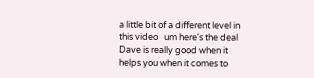a little bit of a different level in this video   um here's the deal Dave is really good when it
helps you when it comes to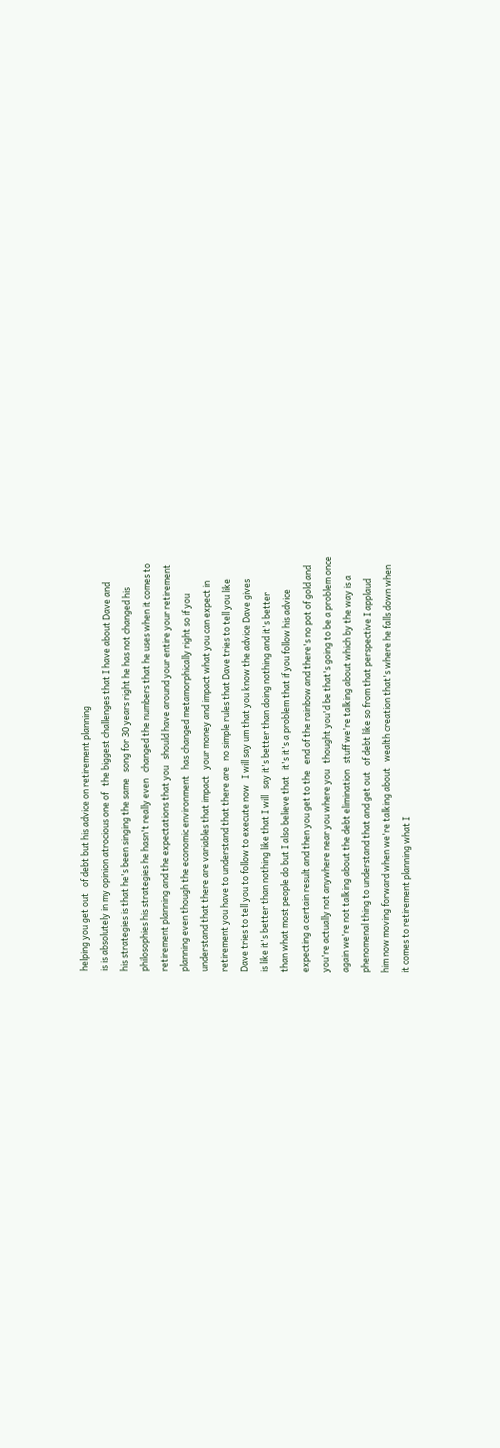helping you get out   of debt but his advice on retirement planning
is is absolutely in my opinion atrocious one of   the biggest challenges that I have about Dave and
his strategies is that he's been singing the same   song for 30 years right he has not changed his
philosophies his strategies he hasn't really even   changed the numbers that he uses when it comes to
retirement planning and the expectations that you   should have around your entire your retirement
planning even though the economic environment   has changed metamorphically right so if you
understand that there are variables that impact   your money and impact what you can expect in
retirement you have to understand that there are   no simple rules that Dave tries to tell you like
Dave tries to tell you to follow to execute now   I will say um that you know the advice Dave gives
is like it's better than nothing like that I will   say it's better than doing nothing and it's better
than what most people do but I also believe that   it's it's a problem that if you follow his advice
expecting a certain result and then you get to the   end of the rainbow and there's no pot of gold and
you're actually not anywhere near you where you   thought you'd be that's going to be a problem once
again we're not talking about the debt elimination   stuff we're talking about which by the way is a
phenomenal thing to understand that and get out   of debt like so from that perspective I applaud
him now moving forward when we're talking about   wealth creation that's where he falls down when
it comes to retirement planning what I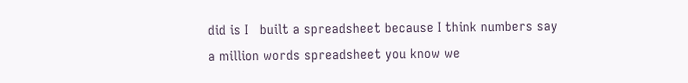did is I   built a spreadsheet because I think numbers say
a million words spreadsheet you know we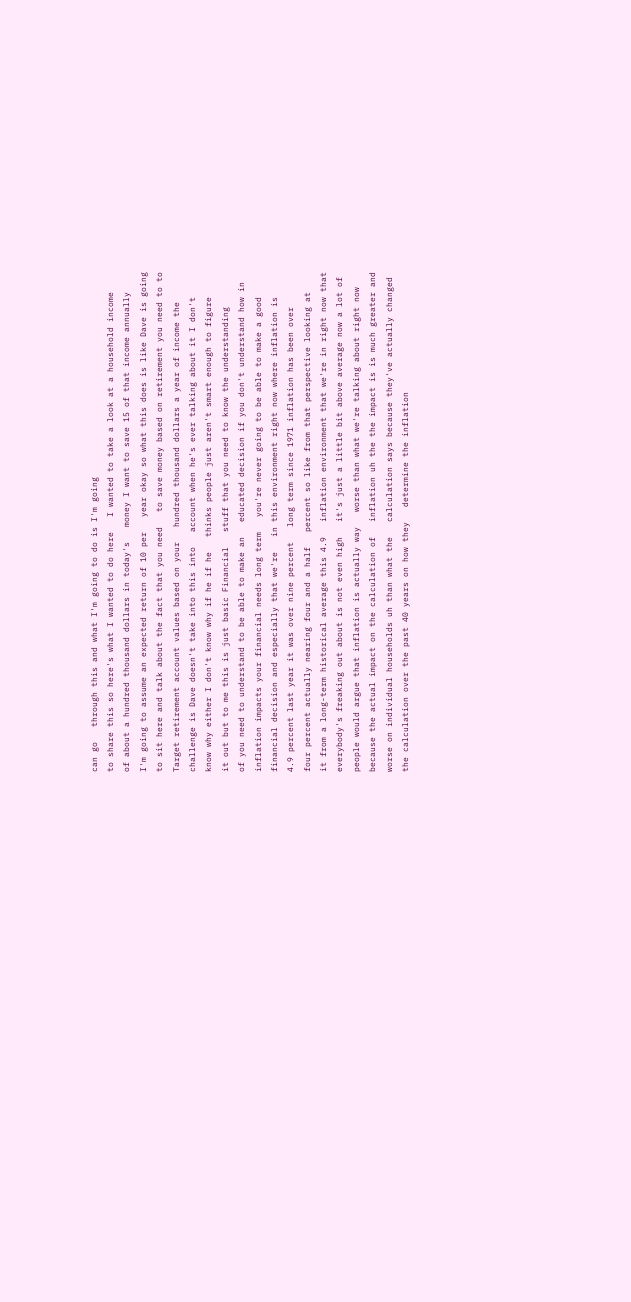can go   through this and what I'm going to do is I'm going
to share this so here's what I wanted to do here   I wanted to take a look at a household income
of about a hundred thousand dollars in today's   money I want to save 15 of that income annually
I'm going to assume an expected return of 10 per   year okay so what this does is like Dave is going
to sit here and talk about the fact that you need   to save money based on retirement you need to to
Target retirement account values based on your   hundred thousand dollars a year of income the
challenge is Dave doesn't take into this into   account when he's ever talking about it I don't
know why either I don't know why if he if he   thinks people just aren't smart enough to figure
it out but to me this is just basic Financial   stuff that you need to know the understanding
of you need to understand to be able to make an   educated decision if you don't understand how in
inflation impacts your financial needs long term   you're never going to be able to make a good
financial decision and especially that we're   in this environment right now where inflation is
4.9 percent last year it was over nine percent   long term since 1971 inflation has been over
four percent actually nearing four and a half   percent so like from that perspective looking at
it from a long-term historical average this 4.9   inflation environment that we're in right now that
everybody's freaking out about is not even high   it's just a little bit above average now a lot of
people would argue that inflation is actually way   worse than what we're talking about right now
because the actual impact on the calculation of   inflation uh the the impact is is much greater and
worse on individual households uh than what the   calculation says because they've actually changed
the calculation over the past 40 years on how they   determine the inflation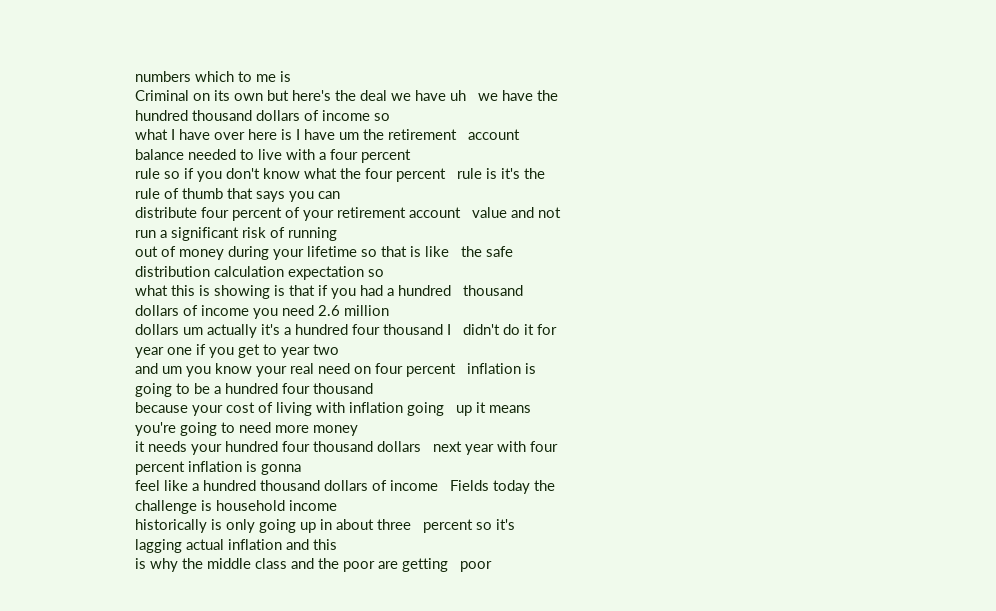numbers which to me is
Criminal on its own but here's the deal we have uh   we have the hundred thousand dollars of income so
what I have over here is I have um the retirement   account balance needed to live with a four percent
rule so if you don't know what the four percent   rule is it's the rule of thumb that says you can
distribute four percent of your retirement account   value and not run a significant risk of running
out of money during your lifetime so that is like   the safe distribution calculation expectation so
what this is showing is that if you had a hundred   thousand dollars of income you need 2.6 million
dollars um actually it's a hundred four thousand I   didn't do it for year one if you get to year two
and um you know your real need on four percent   inflation is going to be a hundred four thousand
because your cost of living with inflation going   up it means you're going to need more money
it needs your hundred four thousand dollars   next year with four percent inflation is gonna
feel like a hundred thousand dollars of income   Fields today the challenge is household income
historically is only going up in about three   percent so it's lagging actual inflation and this
is why the middle class and the poor are getting   poor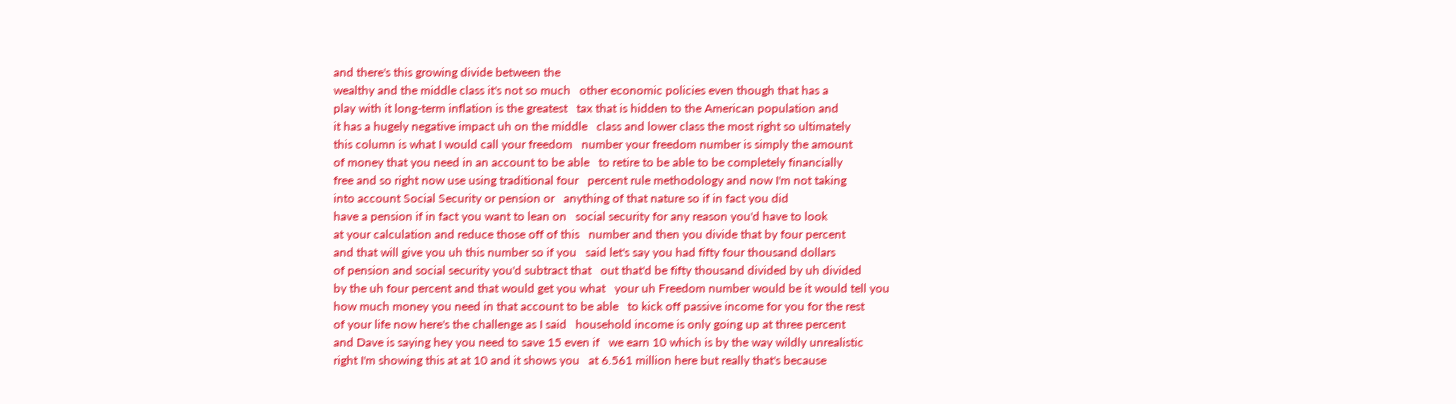and there's this growing divide between the
wealthy and the middle class it's not so much   other economic policies even though that has a
play with it long-term inflation is the greatest   tax that is hidden to the American population and
it has a hugely negative impact uh on the middle   class and lower class the most right so ultimately
this column is what I would call your freedom   number your freedom number is simply the amount
of money that you need in an account to be able   to retire to be able to be completely financially
free and so right now use using traditional four   percent rule methodology and now I'm not taking
into account Social Security or pension or   anything of that nature so if in fact you did
have a pension if in fact you want to lean on   social security for any reason you'd have to look
at your calculation and reduce those off of this   number and then you divide that by four percent
and that will give you uh this number so if you   said let's say you had fifty four thousand dollars
of pension and social security you'd subtract that   out that'd be fifty thousand divided by uh divided
by the uh four percent and that would get you what   your uh Freedom number would be it would tell you
how much money you need in that account to be able   to kick off passive income for you for the rest
of your life now here's the challenge as I said   household income is only going up at three percent
and Dave is saying hey you need to save 15 even if   we earn 10 which is by the way wildly unrealistic
right I'm showing this at at 10 and it shows you   at 6.561 million here but really that's because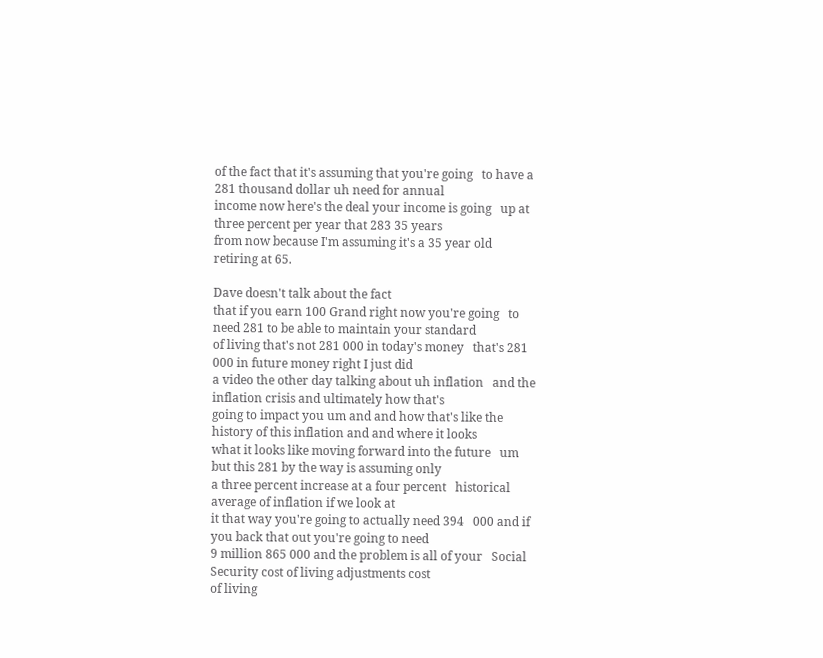of the fact that it's assuming that you're going   to have a 281 thousand dollar uh need for annual
income now here's the deal your income is going   up at three percent per year that 283 35 years
from now because I'm assuming it's a 35 year old   retiring at 65.

Dave doesn't talk about the fact
that if you earn 100 Grand right now you're going   to need 281 to be able to maintain your standard
of living that's not 281 000 in today's money   that's 281 000 in future money right I just did
a video the other day talking about uh inflation   and the inflation crisis and ultimately how that's
going to impact you um and and how that's like the   history of this inflation and and where it looks
what it looks like moving forward into the future   um but this 281 by the way is assuming only
a three percent increase at a four percent   historical average of inflation if we look at
it that way you're going to actually need 394   000 and if you back that out you're going to need
9 million 865 000 and the problem is all of your   Social Security cost of living adjustments cost
of living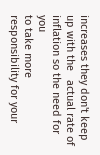increases they don't keep up with the   actual rate of inflation so the need for you
to take more responsibility for your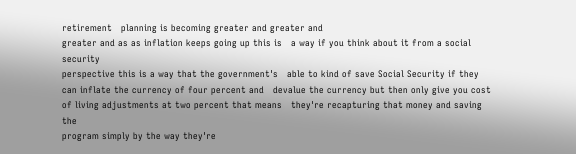retirement   planning is becoming greater and greater and
greater and as as inflation keeps going up this is   a way if you think about it from a social security
perspective this is a way that the government's   able to kind of save Social Security if they
can inflate the currency of four percent and   devalue the currency but then only give you cost
of living adjustments at two percent that means   they're recapturing that money and saving the
program simply by the way they're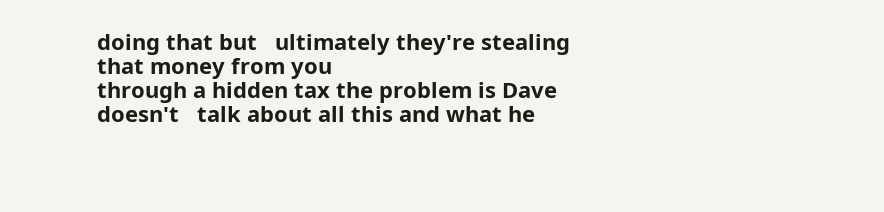doing that but   ultimately they're stealing that money from you
through a hidden tax the problem is Dave doesn't   talk about all this and what he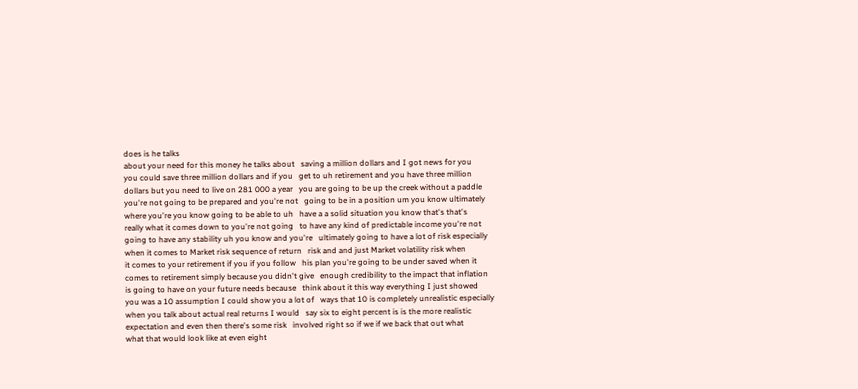does is he talks
about your need for this money he talks about   saving a million dollars and I got news for you
you could save three million dollars and if you   get to uh retirement and you have three million
dollars but you need to live on 281 000 a year   you are going to be up the creek without a paddle
you're not going to be prepared and you're not   going to be in a position um you know ultimately
where you're you know going to be able to uh   have a a solid situation you know that's that's
really what it comes down to you're not going   to have any kind of predictable income you're not
going to have any stability uh you know and you're   ultimately going to have a lot of risk especially
when it comes to Market risk sequence of return   risk and and just Market volatility risk when
it comes to your retirement if you if you follow   his plan you're going to be under saved when it
comes to retirement simply because you didn't give   enough credibility to the impact that inflation
is going to have on your future needs because   think about it this way everything I just showed
you was a 10 assumption I could show you a lot of   ways that 10 is completely unrealistic especially
when you talk about actual real returns I would   say six to eight percent is is the more realistic
expectation and even then there's some risk   involved right so if we if we back that out what
what that would look like at even eight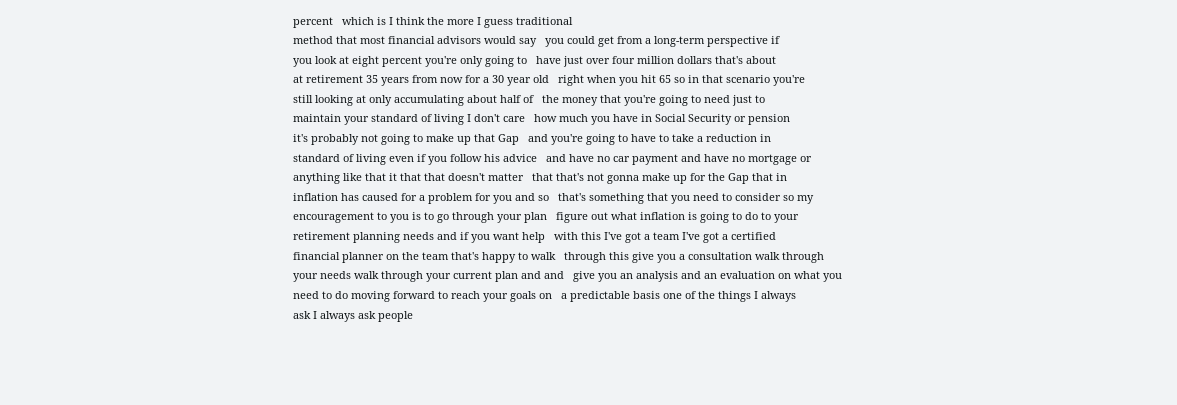percent   which is I think the more I guess traditional
method that most financial advisors would say   you could get from a long-term perspective if
you look at eight percent you're only going to   have just over four million dollars that's about
at retirement 35 years from now for a 30 year old   right when you hit 65 so in that scenario you're
still looking at only accumulating about half of   the money that you're going to need just to
maintain your standard of living I don't care   how much you have in Social Security or pension
it's probably not going to make up that Gap   and you're going to have to take a reduction in
standard of living even if you follow his advice   and have no car payment and have no mortgage or
anything like that it that that doesn't matter   that that's not gonna make up for the Gap that in
inflation has caused for a problem for you and so   that's something that you need to consider so my
encouragement to you is to go through your plan   figure out what inflation is going to do to your
retirement planning needs and if you want help   with this I've got a team I've got a certified
financial planner on the team that's happy to walk   through this give you a consultation walk through
your needs walk through your current plan and and   give you an analysis and an evaluation on what you
need to do moving forward to reach your goals on   a predictable basis one of the things I always
ask I always ask people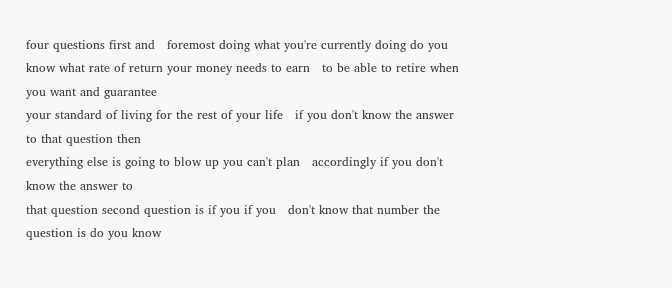four questions first and   foremost doing what you're currently doing do you
know what rate of return your money needs to earn   to be able to retire when you want and guarantee
your standard of living for the rest of your life   if you don't know the answer to that question then
everything else is going to blow up you can't plan   accordingly if you don't know the answer to
that question second question is if you if you   don't know that number the question is do you know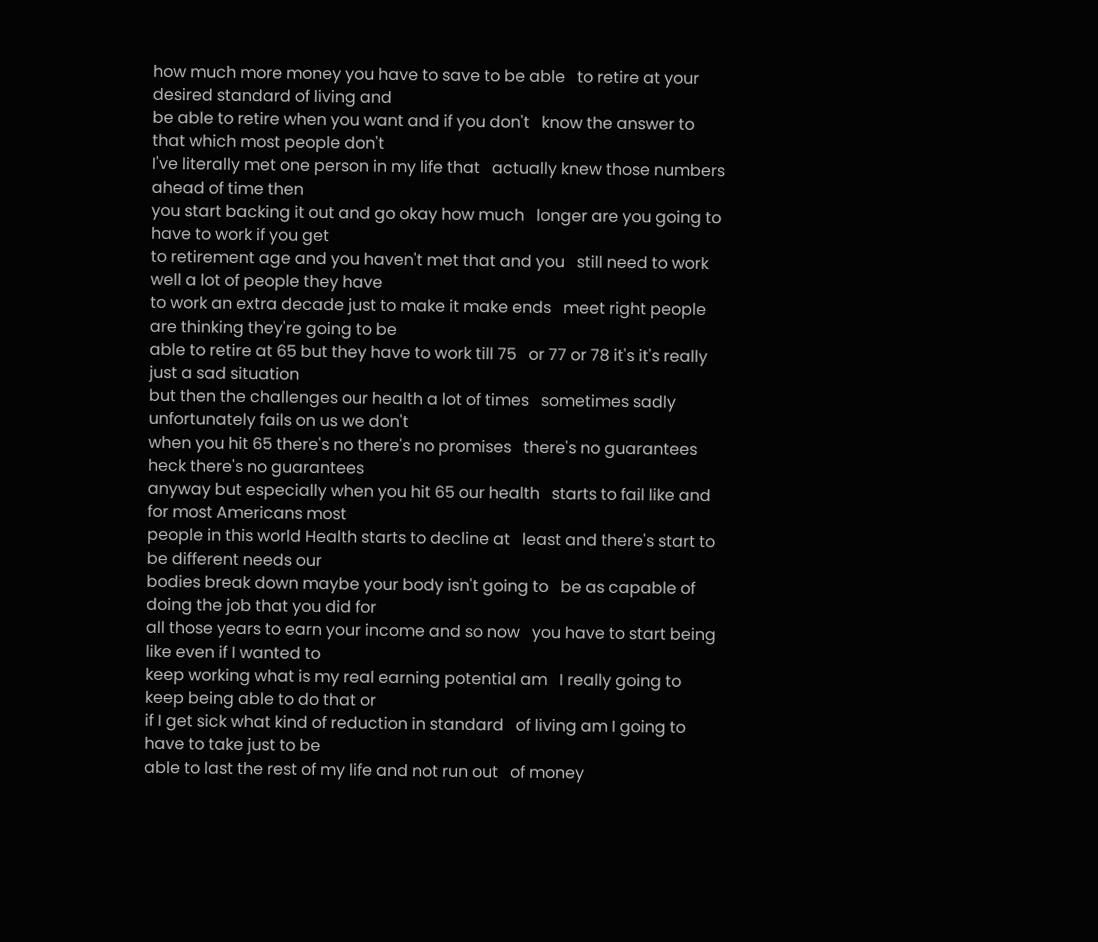how much more money you have to save to be able   to retire at your desired standard of living and
be able to retire when you want and if you don't   know the answer to that which most people don't
I've literally met one person in my life that   actually knew those numbers ahead of time then
you start backing it out and go okay how much   longer are you going to have to work if you get
to retirement age and you haven't met that and you   still need to work well a lot of people they have
to work an extra decade just to make it make ends   meet right people are thinking they're going to be
able to retire at 65 but they have to work till 75   or 77 or 78 it's it's really just a sad situation
but then the challenges our health a lot of times   sometimes sadly unfortunately fails on us we don't
when you hit 65 there's no there's no promises   there's no guarantees heck there's no guarantees
anyway but especially when you hit 65 our health   starts to fail like and for most Americans most
people in this world Health starts to decline at   least and there's start to be different needs our
bodies break down maybe your body isn't going to   be as capable of doing the job that you did for
all those years to earn your income and so now   you have to start being like even if I wanted to
keep working what is my real earning potential am   I really going to keep being able to do that or
if I get sick what kind of reduction in standard   of living am I going to have to take just to be
able to last the rest of my life and not run out   of money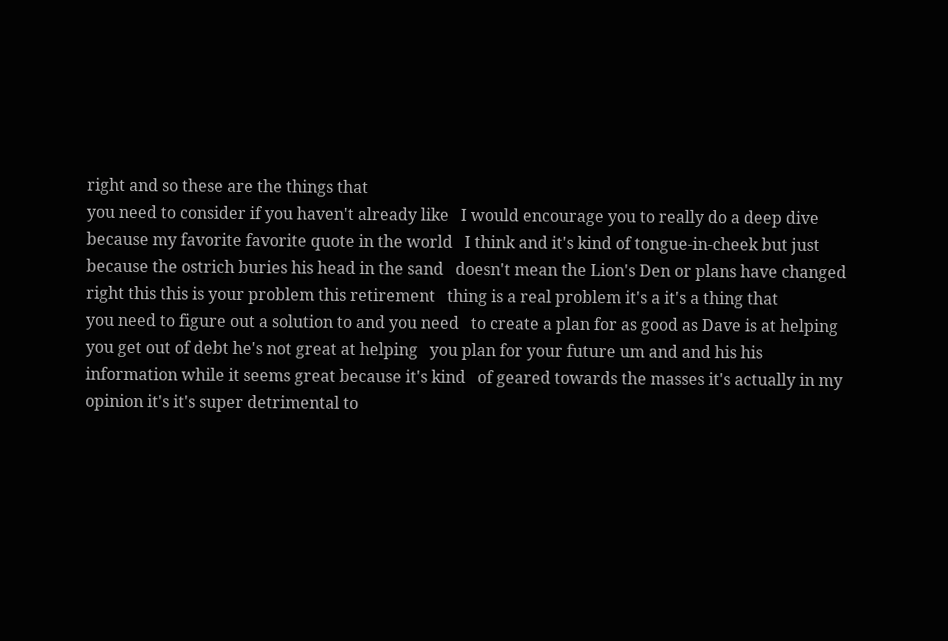right and so these are the things that
you need to consider if you haven't already like   I would encourage you to really do a deep dive
because my favorite favorite quote in the world   I think and it's kind of tongue-in-cheek but just
because the ostrich buries his head in the sand   doesn't mean the Lion's Den or plans have changed
right this this is your problem this retirement   thing is a real problem it's a it's a thing that
you need to figure out a solution to and you need   to create a plan for as good as Dave is at helping
you get out of debt he's not great at helping   you plan for your future um and and his his
information while it seems great because it's kind   of geared towards the masses it's actually in my
opinion it's it's super detrimental to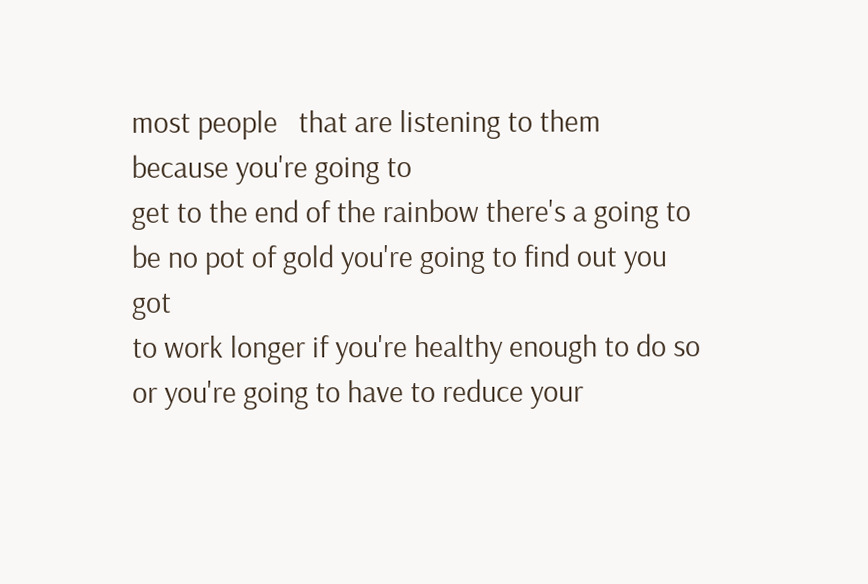most people   that are listening to them because you're going to
get to the end of the rainbow there's a going to   be no pot of gold you're going to find out you got
to work longer if you're healthy enough to do so   or you're going to have to reduce your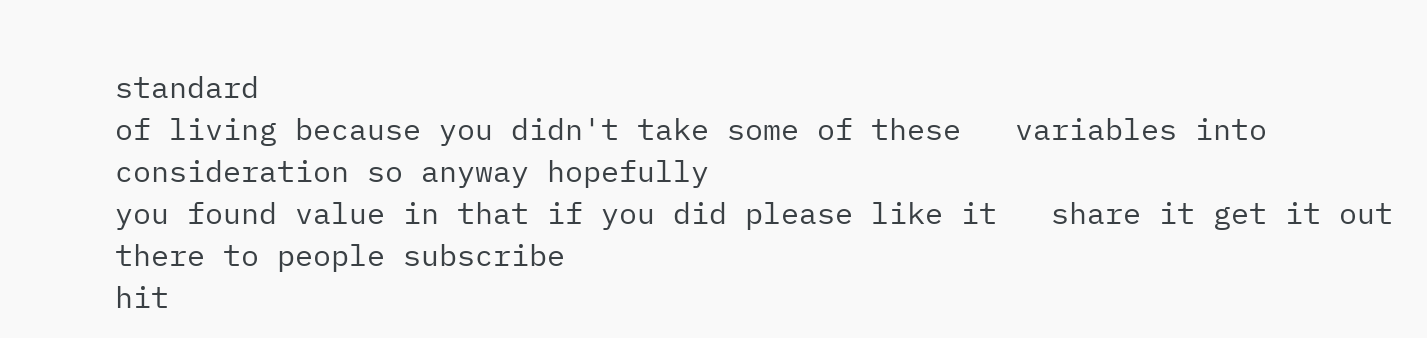standard
of living because you didn't take some of these   variables into consideration so anyway hopefully
you found value in that if you did please like it   share it get it out there to people subscribe
hit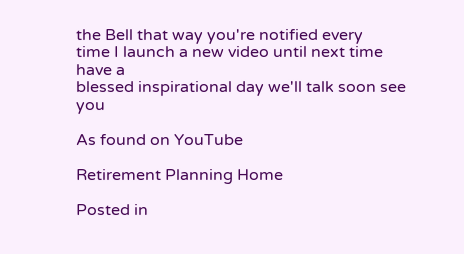the Bell that way you're notified every   time I launch a new video until next time have a
blessed inspirational day we'll talk soon see you

As found on YouTube

Retirement Planning Home

Posted in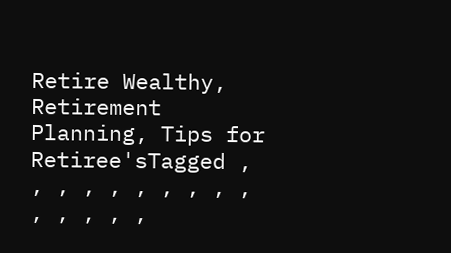Retire Wealthy, Retirement Planning, Tips for Retiree'sTagged , , , , , , , , , , , , , , ,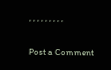, , , , , , , , ,

Post a Comment